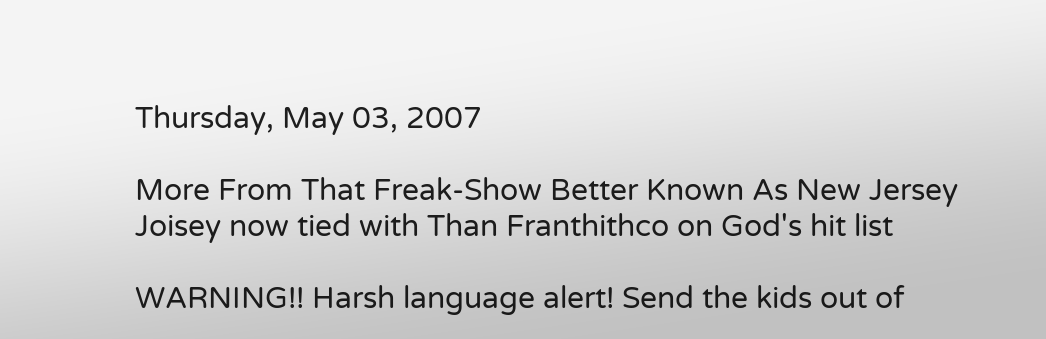Thursday, May 03, 2007

More From That Freak-Show Better Known As New Jersey
Joisey now tied with Than Franthithco on God's hit list

WARNING!! Harsh language alert! Send the kids out of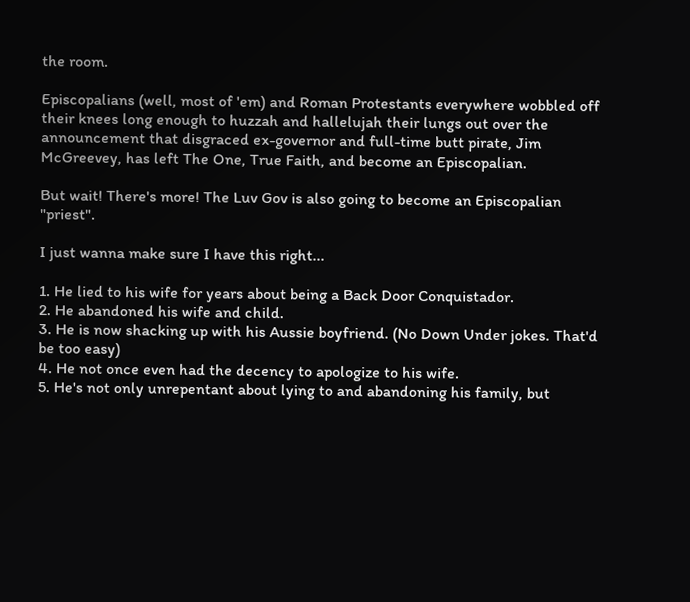the room.

Episcopalians (well, most of 'em) and Roman Protestants everywhere wobbled off their knees long enough to huzzah and hallelujah their lungs out over the announcement that disgraced ex-governor and full-time butt pirate, Jim McGreevey, has left The One, True Faith, and become an Episcopalian.

But wait! There's more! The Luv Gov is also going to become an Episcopalian "priest".

I just wanna make sure I have this right...

1. He lied to his wife for years about being a Back Door Conquistador.
2. He abandoned his wife and child.
3. He is now shacking up with his Aussie boyfriend. (No Down Under jokes. That'd be too easy)
4. He not once even had the decency to apologize to his wife.
5. He's not only unrepentant about lying to and abandoning his family, but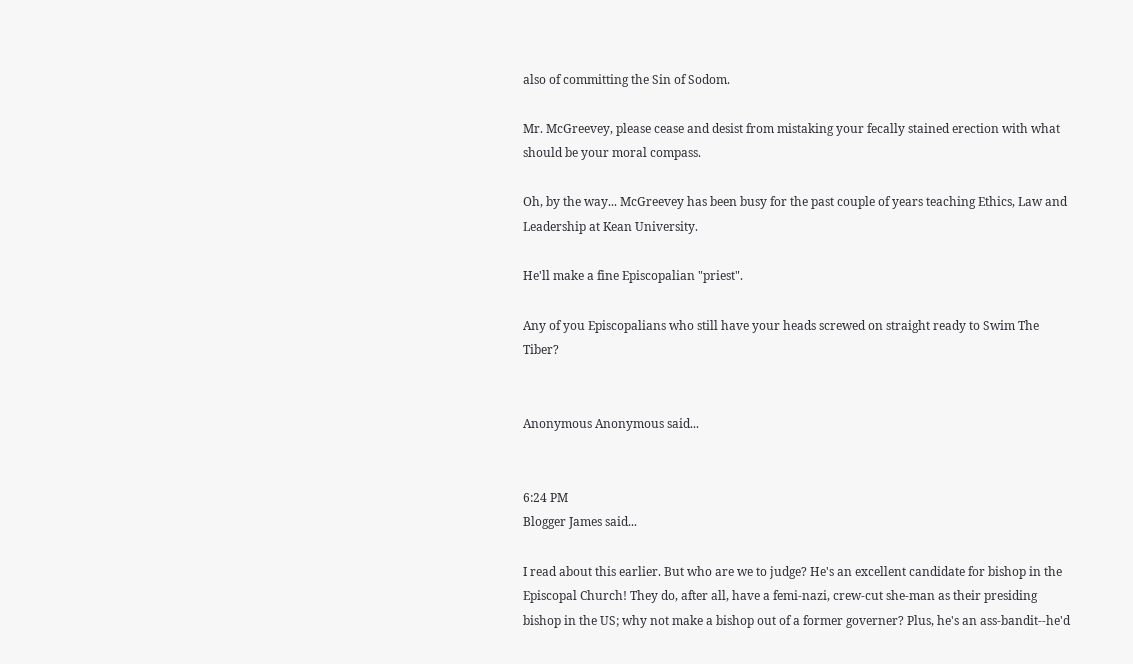also of committing the Sin of Sodom.

Mr. McGreevey, please cease and desist from mistaking your fecally stained erection with what should be your moral compass.

Oh, by the way... McGreevey has been busy for the past couple of years teaching Ethics, Law and Leadership at Kean University.

He'll make a fine Episcopalian "priest".

Any of you Episcopalians who still have your heads screwed on straight ready to Swim The Tiber?


Anonymous Anonymous said...


6:24 PM
Blogger James said...

I read about this earlier. But who are we to judge? He's an excellent candidate for bishop in the Episcopal Church! They do, after all, have a femi-nazi, crew-cut she-man as their presiding bishop in the US; why not make a bishop out of a former governer? Plus, he's an ass-bandit--he'd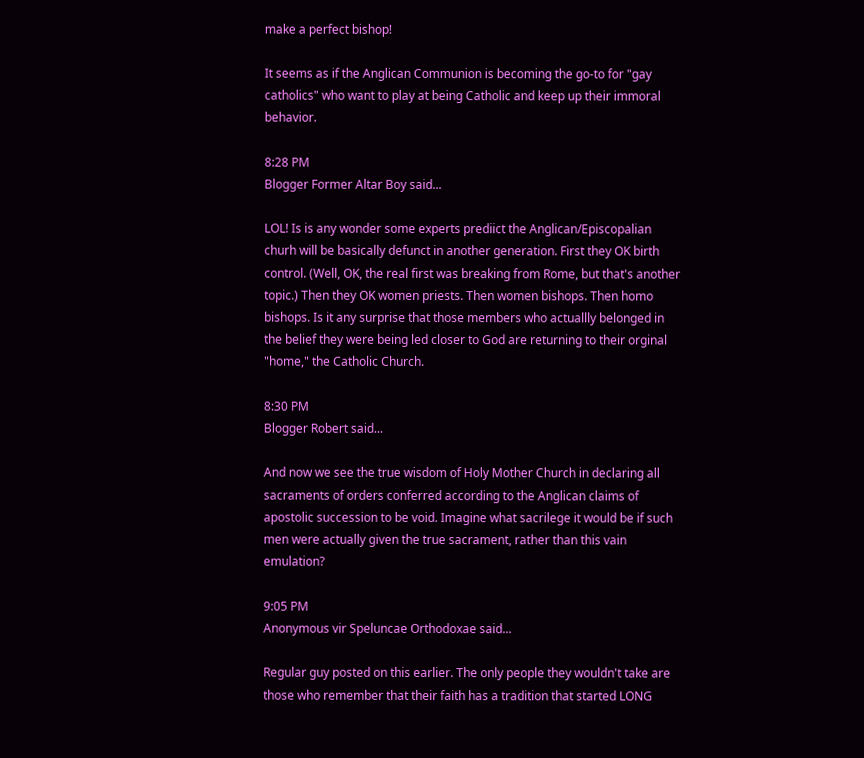make a perfect bishop!

It seems as if the Anglican Communion is becoming the go-to for "gay catholics" who want to play at being Catholic and keep up their immoral behavior.

8:28 PM
Blogger Former Altar Boy said...

LOL! Is is any wonder some experts prediict the Anglican/Episcopalian churh will be basically defunct in another generation. First they OK birth control. (Well, OK, the real first was breaking from Rome, but that's another topic.) Then they OK women priests. Then women bishops. Then homo bishops. Is it any surprise that those members who actuallly belonged in the belief they were being led closer to God are returning to their orginal "home," the Catholic Church.

8:30 PM
Blogger Robert said...

And now we see the true wisdom of Holy Mother Church in declaring all sacraments of orders conferred according to the Anglican claims of apostolic succession to be void. Imagine what sacrilege it would be if such men were actually given the true sacrament, rather than this vain emulation?

9:05 PM
Anonymous vir Speluncae Orthodoxae said...

Regular guy posted on this earlier. The only people they wouldn't take are those who remember that their faith has a tradition that started LONG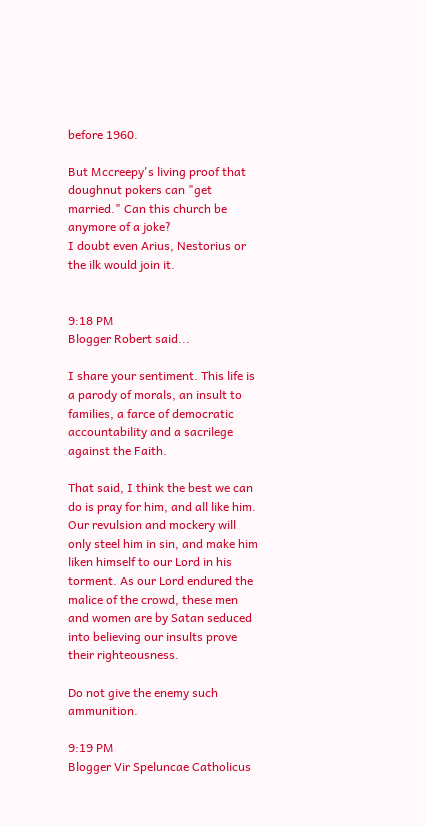before 1960.

But Mccreepy's living proof that doughnut pokers can "get married." Can this church be anymore of a joke?
I doubt even Arius, Nestorius or the ilk would join it.


9:18 PM
Blogger Robert said...

I share your sentiment. This life is a parody of morals, an insult to families, a farce of democratic accountability and a sacrilege against the Faith.

That said, I think the best we can do is pray for him, and all like him. Our revulsion and mockery will only steel him in sin, and make him liken himself to our Lord in his torment. As our Lord endured the malice of the crowd, these men and women are by Satan seduced into believing our insults prove their righteousness.

Do not give the enemy such ammunition.

9:19 PM
Blogger Vir Speluncae Catholicus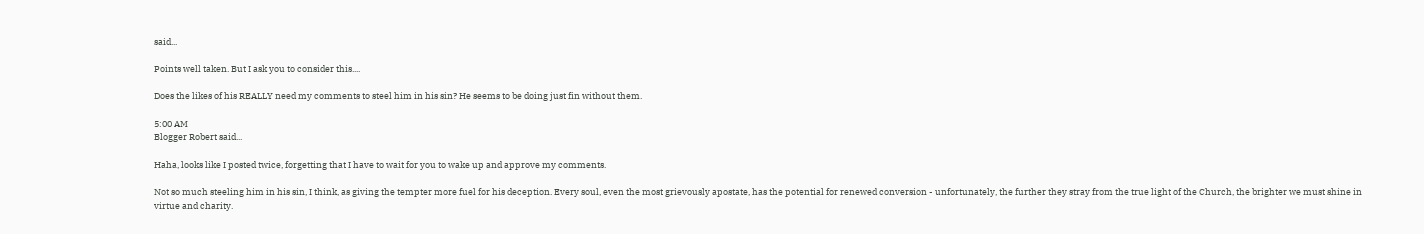said...

Points well taken. But I ask you to consider this....

Does the likes of his REALLY need my comments to steel him in his sin? He seems to be doing just fin without them.

5:00 AM
Blogger Robert said...

Haha, looks like I posted twice, forgetting that I have to wait for you to wake up and approve my comments.

Not so much steeling him in his sin, I think, as giving the tempter more fuel for his deception. Every soul, even the most grievously apostate, has the potential for renewed conversion - unfortunately, the further they stray from the true light of the Church, the brighter we must shine in virtue and charity.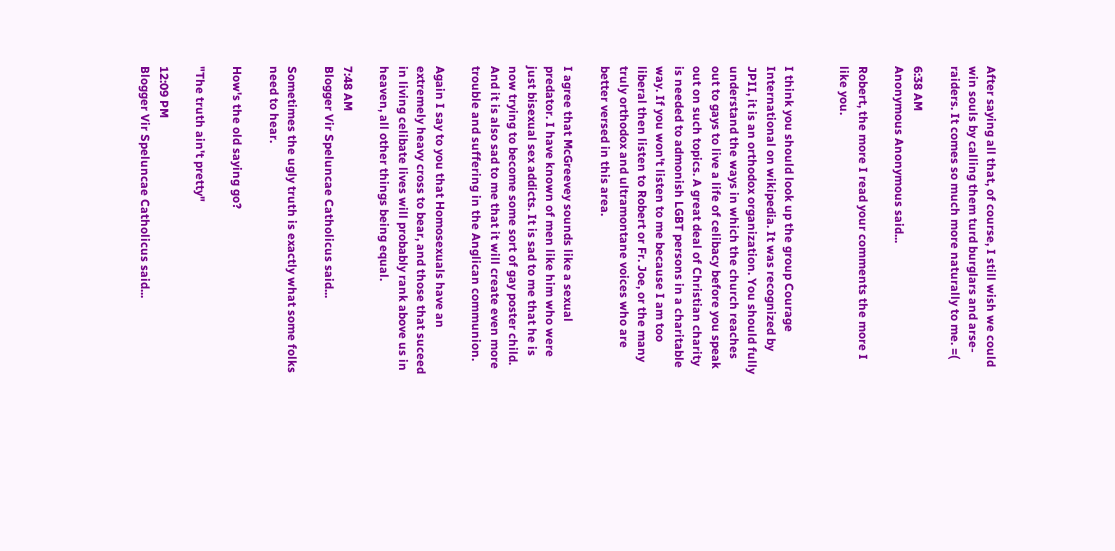After saying all that, of course, I still wish we could win souls by calling them turd burglars and arse-raiders. It comes so much more naturally to me. =(

6:38 AM
Anonymous Anonymous said...

Robert, the more I read your comments the more I like you.


I think you should look up the group Courage International on wikipedia. It was recognized by JPII, it is an orthodox organization. You should fully understand the ways in which the church reaches out to gays to live a life of celibacy before you speak out on such topics. A great deal of Christian charity is needed to admonish LGBT persons in a charitable way. If you won't listen to me because I am too liberal then listen to Robert or Fr. Joe, or the many truly orthodox and ultramontane voices who are better versed in this area.

I agree that McGreevey sounds like a sexual predator. I have known of men like him who were just bisexual sex addicts. It is sad to me that he is now trying to become some sort of gay poster child. And it is also sad to me that it will create even more trouble and suffering in the Anglican communion.

Again I say to you that Homosexuals have an extremely heavy cross to bear, and those that suceed in living celibate lives will probably rank above us in heaven, all other things being equal.

7:48 AM
Blogger Vir Speluncae Catholicus said...

Sometimes the ugly truth is exactly what some folks need to hear.

How's the old saying go?

"The truth ain't pretty"

12:09 PM
Blogger Vir Speluncae Catholicus said...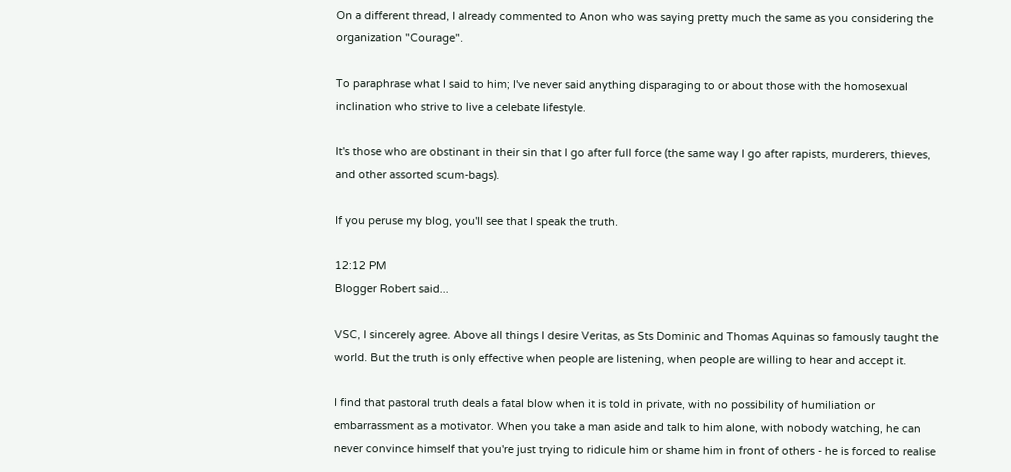On a different thread, I already commented to Anon who was saying pretty much the same as you considering the organization "Courage".

To paraphrase what I said to him; I've never said anything disparaging to or about those with the homosexual inclination who strive to live a celebate lifestyle.

It's those who are obstinant in their sin that I go after full force (the same way I go after rapists, murderers, thieves, and other assorted scum-bags).

If you peruse my blog, you'll see that I speak the truth.

12:12 PM
Blogger Robert said...

VSC, I sincerely agree. Above all things I desire Veritas, as Sts Dominic and Thomas Aquinas so famously taught the world. But the truth is only effective when people are listening, when people are willing to hear and accept it.

I find that pastoral truth deals a fatal blow when it is told in private, with no possibility of humiliation or embarrassment as a motivator. When you take a man aside and talk to him alone, with nobody watching, he can never convince himself that you're just trying to ridicule him or shame him in front of others - he is forced to realise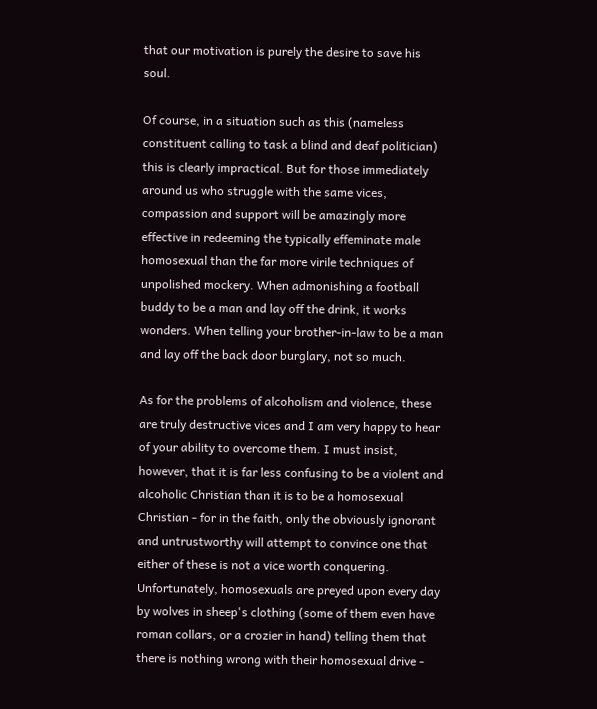that our motivation is purely the desire to save his soul.

Of course, in a situation such as this (nameless constituent calling to task a blind and deaf politician) this is clearly impractical. But for those immediately around us who struggle with the same vices, compassion and support will be amazingly more effective in redeeming the typically effeminate male homosexual than the far more virile techniques of unpolished mockery. When admonishing a football buddy to be a man and lay off the drink, it works wonders. When telling your brother-in-law to be a man and lay off the back door burglary, not so much.

As for the problems of alcoholism and violence, these are truly destructive vices and I am very happy to hear of your ability to overcome them. I must insist, however, that it is far less confusing to be a violent and alcoholic Christian than it is to be a homosexual Christian - for in the faith, only the obviously ignorant and untrustworthy will attempt to convince one that either of these is not a vice worth conquering. Unfortunately, homosexuals are preyed upon every day by wolves in sheep's clothing (some of them even have roman collars, or a crozier in hand) telling them that there is nothing wrong with their homosexual drive -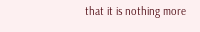that it is nothing more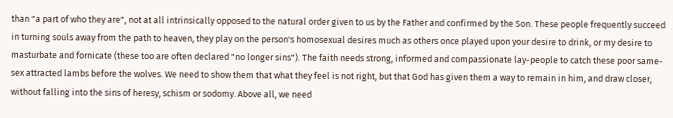than "a part of who they are", not at all intrinsically opposed to the natural order given to us by the Father and confirmed by the Son. These people frequently succeed in turning souls away from the path to heaven, they play on the person's homosexual desires much as others once played upon your desire to drink, or my desire to masturbate and fornicate (these too are often declared "no longer sins"). The faith needs strong, informed and compassionate lay-people to catch these poor same-sex attracted lambs before the wolves. We need to show them that what they feel is not right, but that God has given them a way to remain in him, and draw closer, without falling into the sins of heresy, schism or sodomy. Above all, we need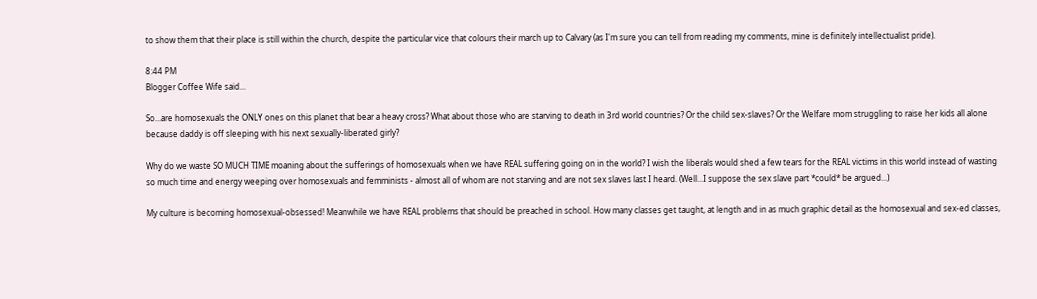to show them that their place is still within the church, despite the particular vice that colours their march up to Calvary (as I'm sure you can tell from reading my comments, mine is definitely intellectualist pride).

8:44 PM
Blogger Coffee Wife said...

So...are homosexuals the ONLY ones on this planet that bear a heavy cross? What about those who are starving to death in 3rd world countries? Or the child sex-slaves? Or the Welfare mom struggling to raise her kids all alone because daddy is off sleeping with his next sexually-liberated girly?

Why do we waste SO MUCH TIME moaning about the sufferings of homosexuals when we have REAL suffering going on in the world? I wish the liberals would shed a few tears for the REAL victims in this world instead of wasting so much time and energy weeping over homosexuals and femminists - almost all of whom are not starving and are not sex slaves last I heard. (Well...I suppose the sex slave part *could* be argued...)

My culture is becoming homosexual-obsessed! Meanwhile we have REAL problems that should be preached in school. How many classes get taught, at length and in as much graphic detail as the homosexual and sex-ed classes,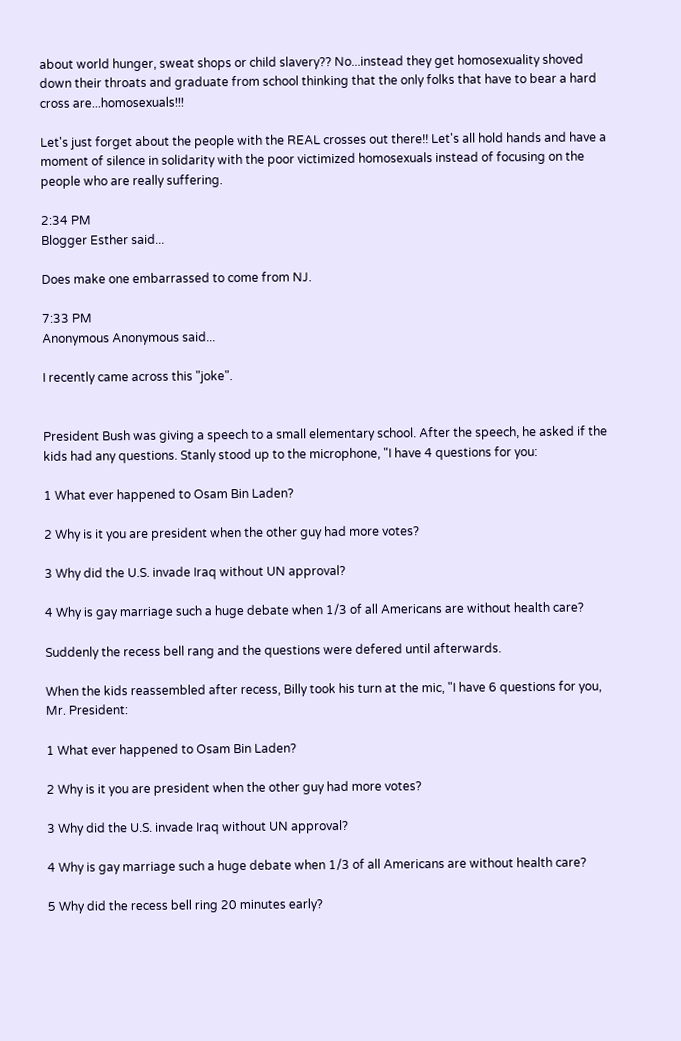about world hunger, sweat shops or child slavery?? No...instead they get homosexuality shoved down their throats and graduate from school thinking that the only folks that have to bear a hard cross are...homosexuals!!!

Let's just forget about the people with the REAL crosses out there!! Let's all hold hands and have a moment of silence in solidarity with the poor victimized homosexuals instead of focusing on the people who are really suffering.

2:34 PM
Blogger Esther said...

Does make one embarrassed to come from NJ.

7:33 PM
Anonymous Anonymous said...

I recently came across this "joke".


President Bush was giving a speech to a small elementary school. After the speech, he asked if the kids had any questions. Stanly stood up to the microphone, "I have 4 questions for you:

1 What ever happened to Osam Bin Laden?

2 Why is it you are president when the other guy had more votes?

3 Why did the U.S. invade Iraq without UN approval?

4 Why is gay marriage such a huge debate when 1/3 of all Americans are without health care?

Suddenly the recess bell rang and the questions were defered until afterwards.

When the kids reassembled after recess, Billy took his turn at the mic, "I have 6 questions for you, Mr. President:

1 What ever happened to Osam Bin Laden?

2 Why is it you are president when the other guy had more votes?

3 Why did the U.S. invade Iraq without UN approval?

4 Why is gay marriage such a huge debate when 1/3 of all Americans are without health care?

5 Why did the recess bell ring 20 minutes early?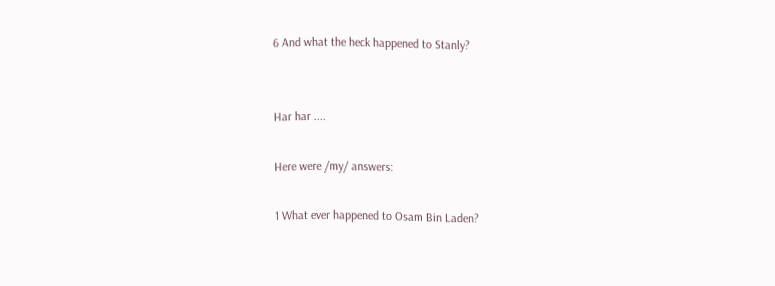6 And what the heck happened to Stanly?


Har har ....

Here were /my/ answers:

1 What ever happened to Osam Bin Laden?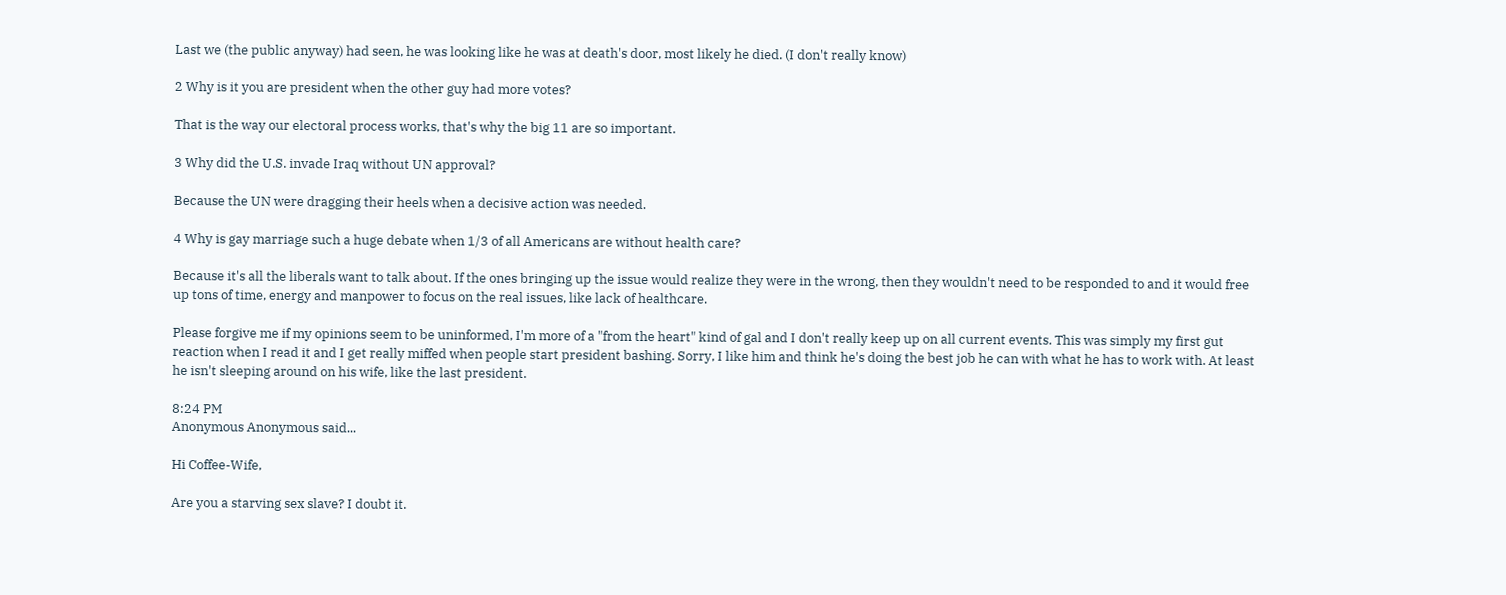Last we (the public anyway) had seen, he was looking like he was at death's door, most likely he died. (I don't really know)

2 Why is it you are president when the other guy had more votes?

That is the way our electoral process works, that's why the big 11 are so important.

3 Why did the U.S. invade Iraq without UN approval?

Because the UN were dragging their heels when a decisive action was needed.

4 Why is gay marriage such a huge debate when 1/3 of all Americans are without health care?

Because it's all the liberals want to talk about. If the ones bringing up the issue would realize they were in the wrong, then they wouldn't need to be responded to and it would free up tons of time, energy and manpower to focus on the real issues, like lack of healthcare.

Please forgive me if my opinions seem to be uninformed, I'm more of a "from the heart" kind of gal and I don't really keep up on all current events. This was simply my first gut reaction when I read it and I get really miffed when people start president bashing. Sorry, I like him and think he's doing the best job he can with what he has to work with. At least he isn't sleeping around on his wife, like the last president.

8:24 PM
Anonymous Anonymous said...

Hi Coffee-Wife,

Are you a starving sex slave? I doubt it.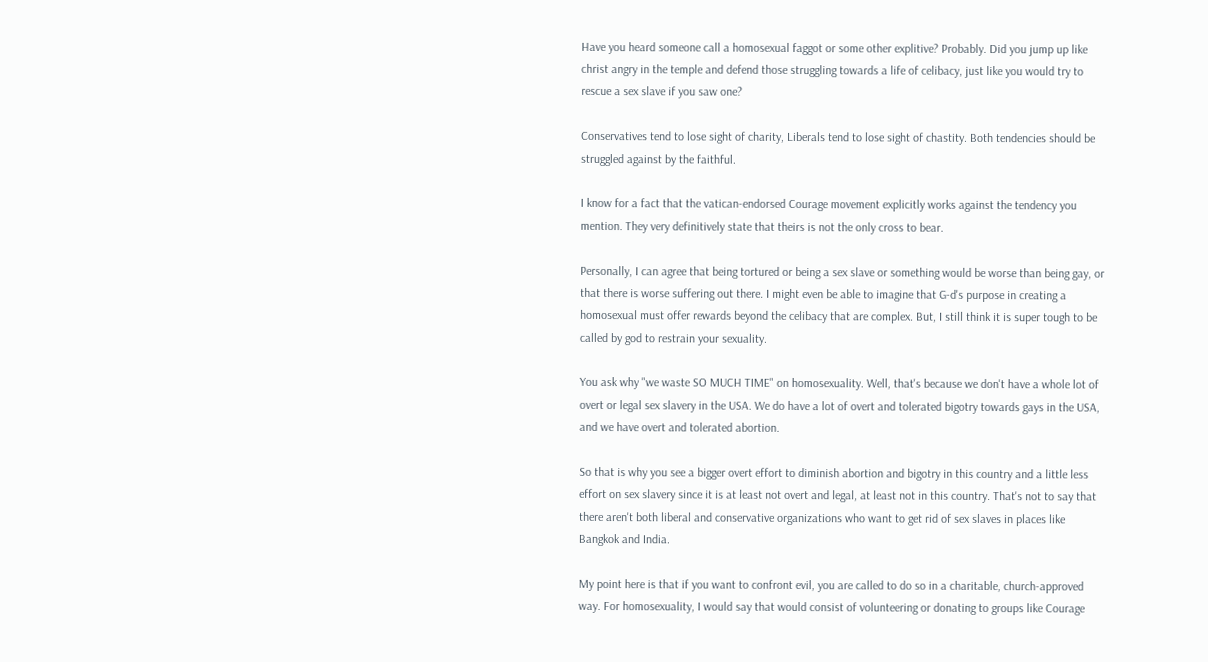Have you heard someone call a homosexual faggot or some other explitive? Probably. Did you jump up like christ angry in the temple and defend those struggling towards a life of celibacy, just like you would try to rescue a sex slave if you saw one?

Conservatives tend to lose sight of charity, Liberals tend to lose sight of chastity. Both tendencies should be struggled against by the faithful.

I know for a fact that the vatican-endorsed Courage movement explicitly works against the tendency you mention. They very definitively state that theirs is not the only cross to bear.

Personally, I can agree that being tortured or being a sex slave or something would be worse than being gay, or that there is worse suffering out there. I might even be able to imagine that G-d's purpose in creating a homosexual must offer rewards beyond the celibacy that are complex. But, I still think it is super tough to be called by god to restrain your sexuality.

You ask why "we waste SO MUCH TIME" on homosexuality. Well, that's because we don't have a whole lot of overt or legal sex slavery in the USA. We do have a lot of overt and tolerated bigotry towards gays in the USA, and we have overt and tolerated abortion.

So that is why you see a bigger overt effort to diminish abortion and bigotry in this country and a little less effort on sex slavery since it is at least not overt and legal, at least not in this country. That's not to say that there aren't both liberal and conservative organizations who want to get rid of sex slaves in places like Bangkok and India.

My point here is that if you want to confront evil, you are called to do so in a charitable, church-approved way. For homosexuality, I would say that would consist of volunteering or donating to groups like Courage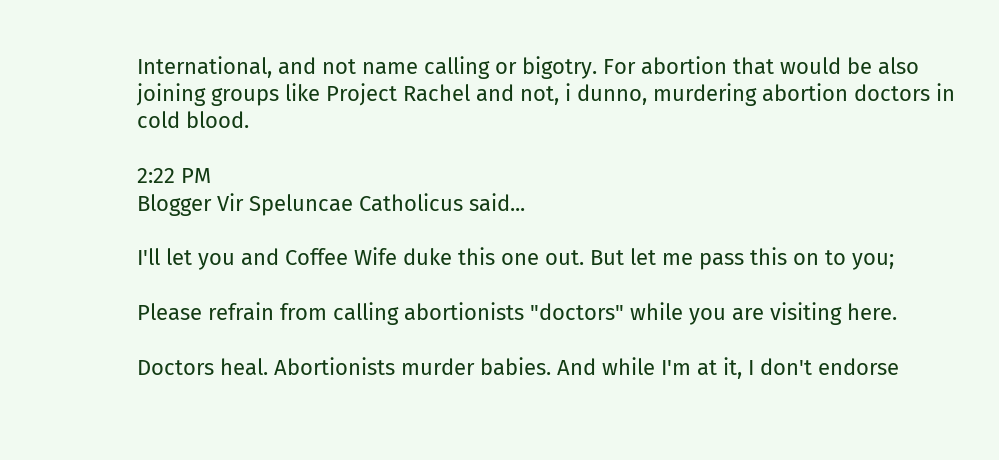International, and not name calling or bigotry. For abortion that would be also joining groups like Project Rachel and not, i dunno, murdering abortion doctors in cold blood.

2:22 PM
Blogger Vir Speluncae Catholicus said...

I'll let you and Coffee Wife duke this one out. But let me pass this on to you;

Please refrain from calling abortionists "doctors" while you are visiting here.

Doctors heal. Abortionists murder babies. And while I'm at it, I don't endorse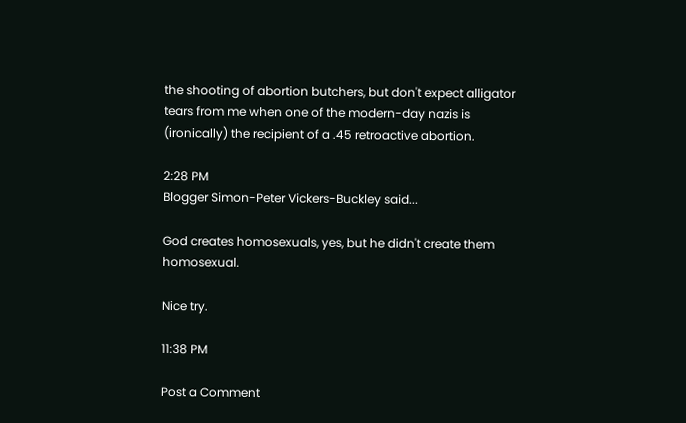the shooting of abortion butchers, but don't expect alligator tears from me when one of the modern-day nazis is (ironically) the recipient of a .45 retroactive abortion.

2:28 PM
Blogger Simon-Peter Vickers-Buckley said...

God creates homosexuals, yes, but he didn't create them homosexual.

Nice try.

11:38 PM

Post a Comment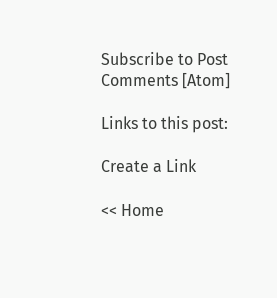Subscribe to Post Comments [Atom]

Links to this post:

Create a Link

<< Home